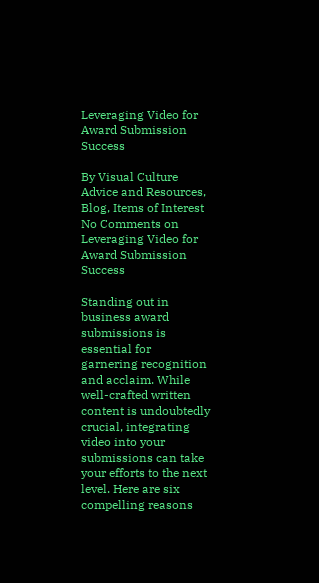Leveraging Video for Award Submission Success

By Visual Culture Advice and Resources, Blog, Items of Interest No Comments on Leveraging Video for Award Submission Success

Standing out in business award submissions is essential for garnering recognition and acclaim. While well-crafted written content is undoubtedly crucial, integrating video into your submissions can take your efforts to the next level. Here are six compelling reasons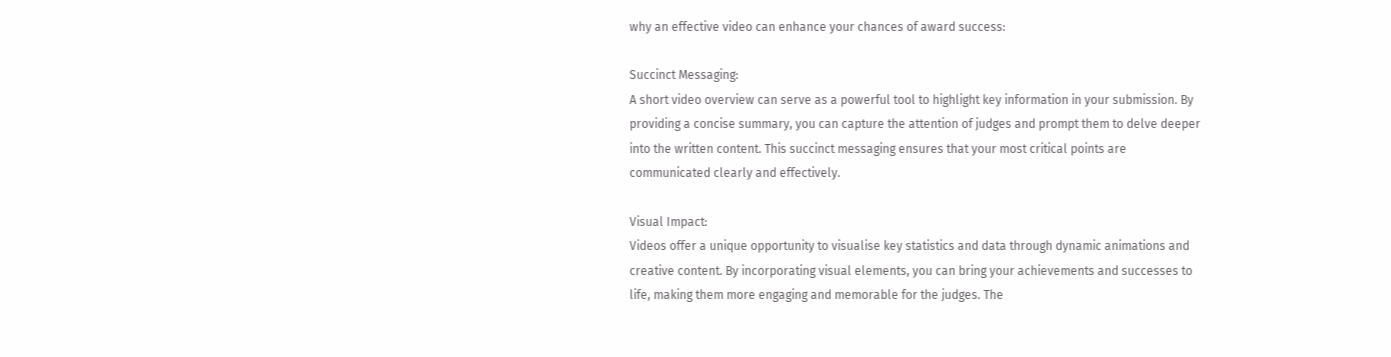why an effective video can enhance your chances of award success:

Succinct Messaging:
A short video overview can serve as a powerful tool to highlight key information in your submission. By providing a concise summary, you can capture the attention of judges and prompt them to delve deeper into the written content. This succinct messaging ensures that your most critical points are communicated clearly and effectively.

Visual Impact:
Videos offer a unique opportunity to visualise key statistics and data through dynamic animations and creative content. By incorporating visual elements, you can bring your achievements and successes to life, making them more engaging and memorable for the judges. The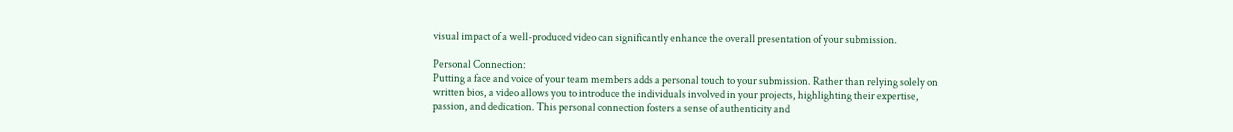visual impact of a well-produced video can significantly enhance the overall presentation of your submission.

Personal Connection:
Putting a face and voice of your team members adds a personal touch to your submission. Rather than relying solely on written bios, a video allows you to introduce the individuals involved in your projects, highlighting their expertise, passion, and dedication. This personal connection fosters a sense of authenticity and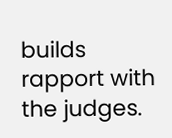builds rapport with the judges.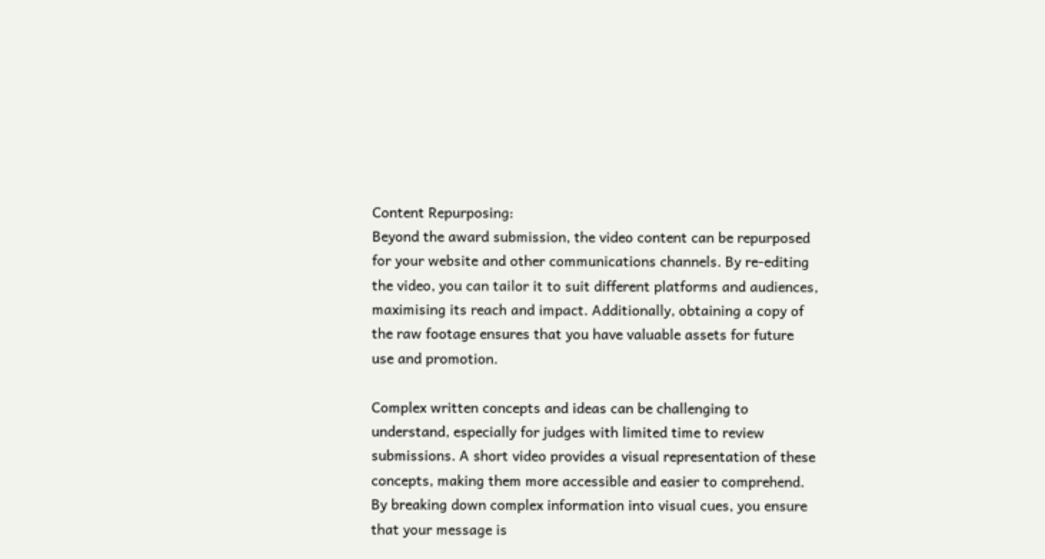Content Repurposing:
Beyond the award submission, the video content can be repurposed for your website and other communications channels. By re-editing the video, you can tailor it to suit different platforms and audiences, maximising its reach and impact. Additionally, obtaining a copy of the raw footage ensures that you have valuable assets for future use and promotion.

Complex written concepts and ideas can be challenging to understand, especially for judges with limited time to review submissions. A short video provides a visual representation of these concepts, making them more accessible and easier to comprehend. By breaking down complex information into visual cues, you ensure that your message is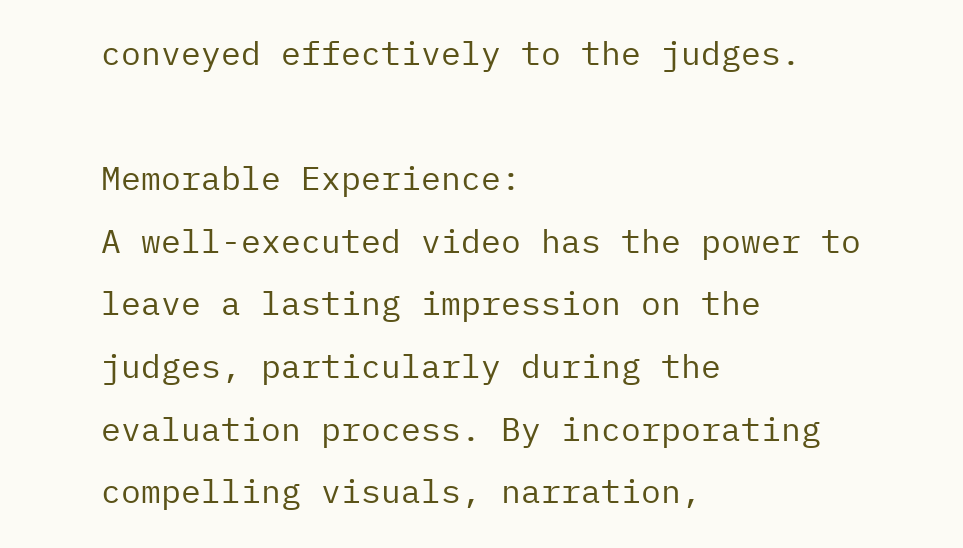conveyed effectively to the judges.

Memorable Experience:
A well-executed video has the power to leave a lasting impression on the judges, particularly during the evaluation process. By incorporating compelling visuals, narration,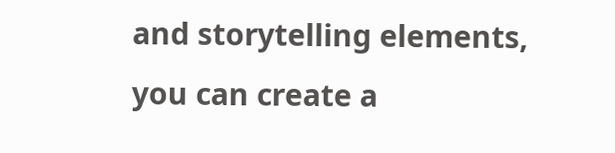and storytelling elements, you can create a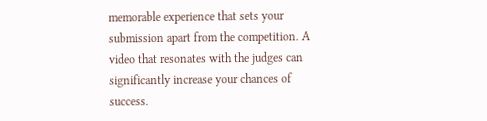memorable experience that sets your submission apart from the competition. A video that resonates with the judges can significantly increase your chances of success.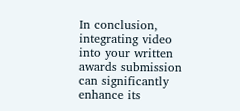In conclusion, integrating video into your written awards submission can significantly enhance its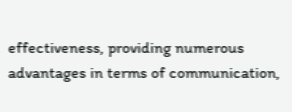effectiveness, providing numerous advantages in terms of communication,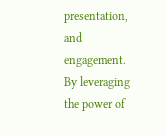presentation, and engagement. By leveraging the power of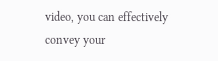video, you can effectively convey your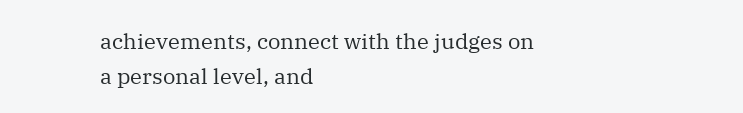achievements, connect with the judges on a personal level, and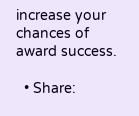increase your chances of award success.

  • Share: